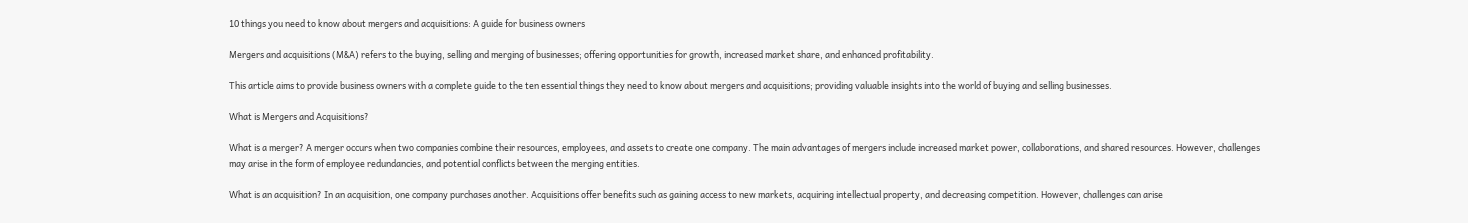10 things you need to know about mergers and acquisitions: A guide for business owners

Mergers and acquisitions (M&A) refers to the buying, selling and merging of businesses; offering opportunities for growth, increased market share, and enhanced profitability.

This article aims to provide business owners with a complete guide to the ten essential things they need to know about mergers and acquisitions; providing valuable insights into the world of buying and selling businesses.

What is Mergers and Acquisitions?

What is a merger? A merger occurs when two companies combine their resources, employees, and assets to create one company. The main advantages of mergers include increased market power, collaborations, and shared resources. However, challenges may arise in the form of employee redundancies, and potential conflicts between the merging entities.

What is an acquisition? In an acquisition, one company purchases another. Acquisitions offer benefits such as gaining access to new markets, acquiring intellectual property, and decreasing competition. However, challenges can arise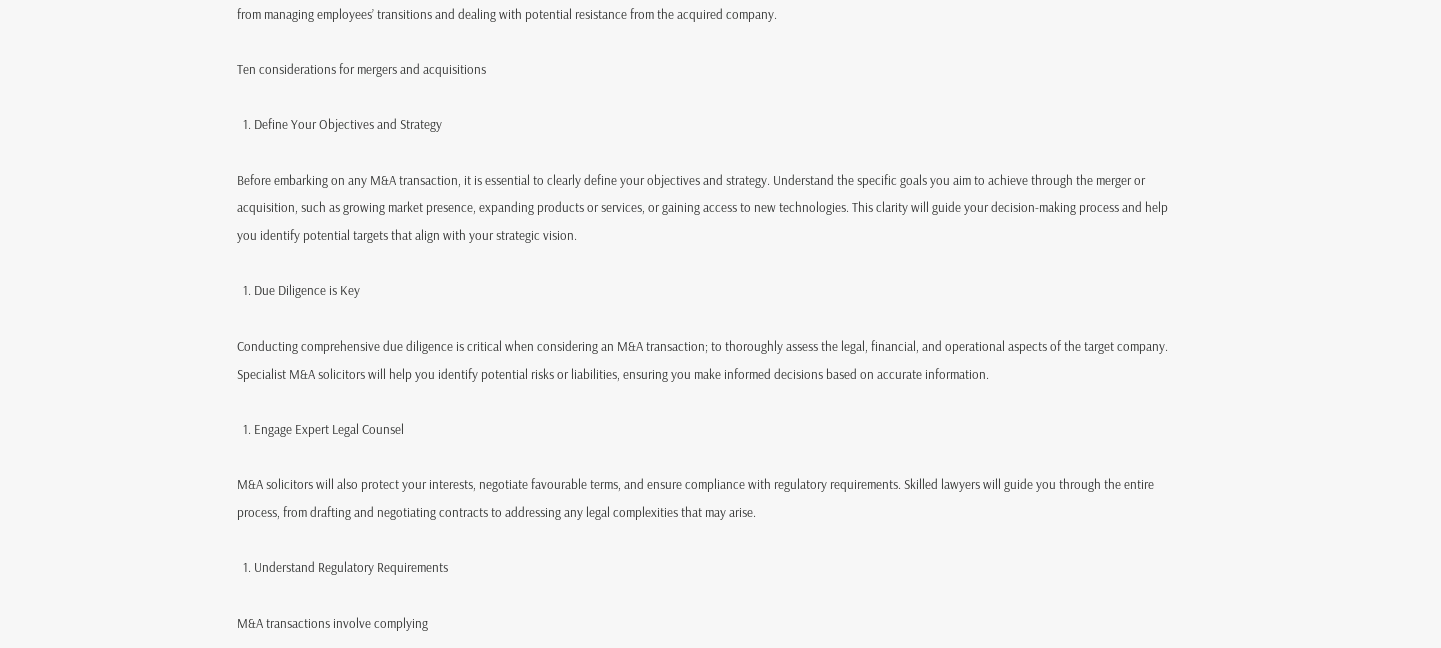from managing employees’ transitions and dealing with potential resistance from the acquired company.

Ten considerations for mergers and acquisitions

  1. Define Your Objectives and Strategy

Before embarking on any M&A transaction, it is essential to clearly define your objectives and strategy. Understand the specific goals you aim to achieve through the merger or acquisition, such as growing market presence, expanding products or services, or gaining access to new technologies. This clarity will guide your decision-making process and help you identify potential targets that align with your strategic vision.

  1. Due Diligence is Key

Conducting comprehensive due diligence is critical when considering an M&A transaction; to thoroughly assess the legal, financial, and operational aspects of the target company. Specialist M&A solicitors will help you identify potential risks or liabilities, ensuring you make informed decisions based on accurate information.

  1. Engage Expert Legal Counsel

M&A solicitors will also protect your interests, negotiate favourable terms, and ensure compliance with regulatory requirements. Skilled lawyers will guide you through the entire process, from drafting and negotiating contracts to addressing any legal complexities that may arise.

  1. Understand Regulatory Requirements

M&A transactions involve complying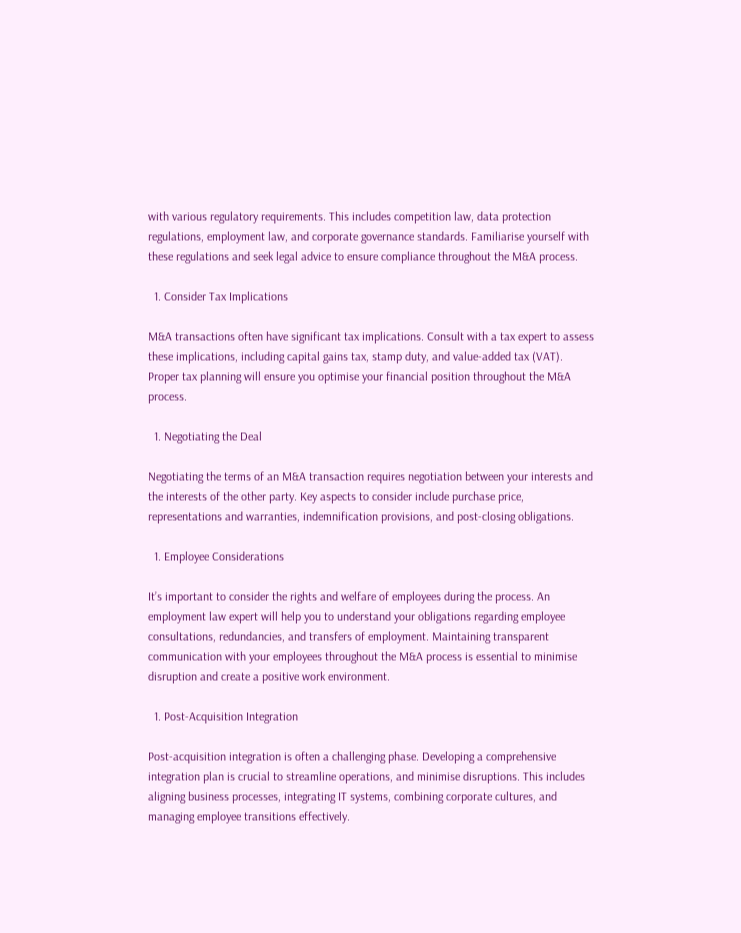with various regulatory requirements. This includes competition law, data protection regulations, employment law, and corporate governance standards. Familiarise yourself with these regulations and seek legal advice to ensure compliance throughout the M&A process.

  1. Consider Tax Implications

M&A transactions often have significant tax implications. Consult with a tax expert to assess these implications, including capital gains tax, stamp duty, and value-added tax (VAT). Proper tax planning will ensure you optimise your financial position throughout the M&A process.

  1. Negotiating the Deal

Negotiating the terms of an M&A transaction requires negotiation between your interests and the interests of the other party. Key aspects to consider include purchase price, representations and warranties, indemnification provisions, and post-closing obligations.

  1. Employee Considerations

It’s important to consider the rights and welfare of employees during the process. An employment law expert will help you to understand your obligations regarding employee consultations, redundancies, and transfers of employment. Maintaining transparent communication with your employees throughout the M&A process is essential to minimise disruption and create a positive work environment.

  1. Post-Acquisition Integration

Post-acquisition integration is often a challenging phase. Developing a comprehensive integration plan is crucial to streamline operations, and minimise disruptions. This includes aligning business processes, integrating IT systems, combining corporate cultures, and managing employee transitions effectively.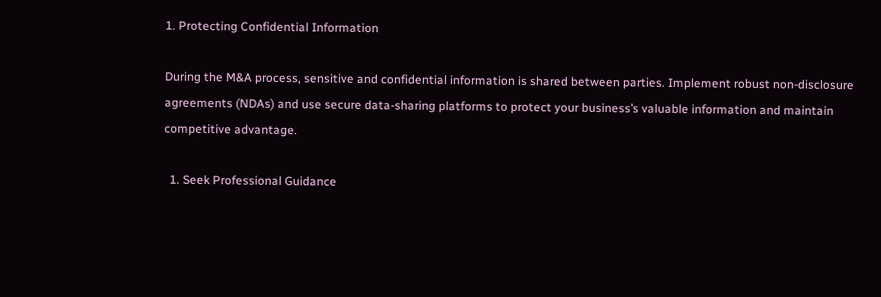1. Protecting Confidential Information

During the M&A process, sensitive and confidential information is shared between parties. Implement robust non-disclosure agreements (NDAs) and use secure data-sharing platforms to protect your business’s valuable information and maintain competitive advantage.

  1. Seek Professional Guidance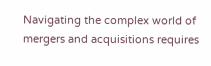Navigating the complex world of mergers and acquisitions requires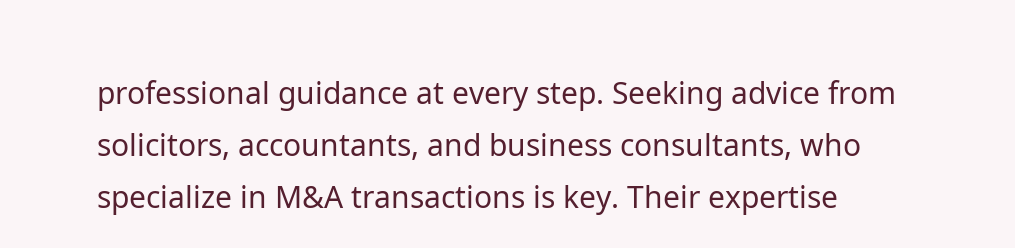professional guidance at every step. Seeking advice from solicitors, accountants, and business consultants, who specialize in M&A transactions is key. Their expertise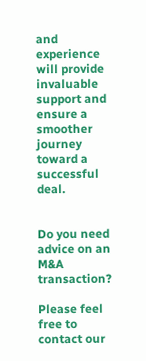and experience will provide invaluable support and ensure a smoother journey toward a successful deal.


Do you need advice on an M&A transaction?

Please feel free to contact our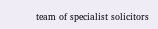team of specialist solicitors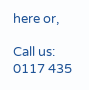here or,

Call us: 0117 435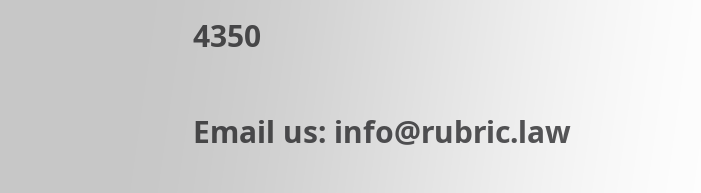4350

Email us: info@rubric.law